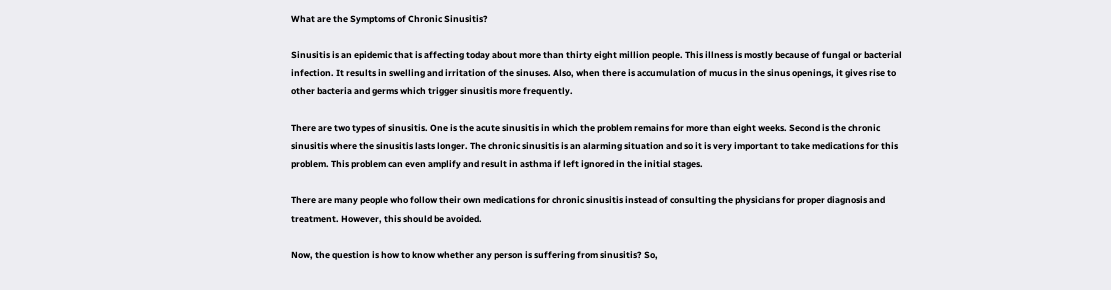What are the Symptoms of Chronic Sinusitis?

Sinusitis is an epidemic that is affecting today about more than thirty eight million people. This illness is mostly because of fungal or bacterial infection. It results in swelling and irritation of the sinuses. Also, when there is accumulation of mucus in the sinus openings, it gives rise to other bacteria and germs which trigger sinusitis more frequently.

There are two types of sinusitis. One is the acute sinusitis in which the problem remains for more than eight weeks. Second is the chronic sinusitis where the sinusitis lasts longer. The chronic sinusitis is an alarming situation and so it is very important to take medications for this problem. This problem can even amplify and result in asthma if left ignored in the initial stages.

There are many people who follow their own medications for chronic sinusitis instead of consulting the physicians for proper diagnosis and treatment. However, this should be avoided.

Now, the question is how to know whether any person is suffering from sinusitis? So,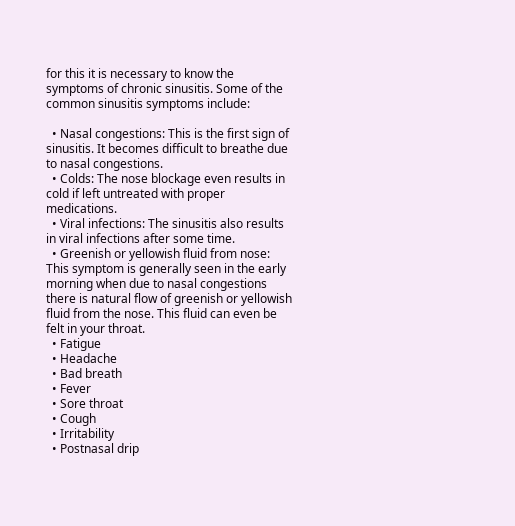for this it is necessary to know the symptoms of chronic sinusitis. Some of the common sinusitis symptoms include:

  • Nasal congestions: This is the first sign of sinusitis. It becomes difficult to breathe due to nasal congestions.
  • Colds: The nose blockage even results in cold if left untreated with proper medications.
  • Viral infections: The sinusitis also results in viral infections after some time.
  • Greenish or yellowish fluid from nose: This symptom is generally seen in the early morning when due to nasal congestions there is natural flow of greenish or yellowish fluid from the nose. This fluid can even be felt in your throat.
  • Fatigue
  • Headache
  • Bad breath
  • Fever
  • Sore throat
  • Cough
  • Irritability
  • Postnasal drip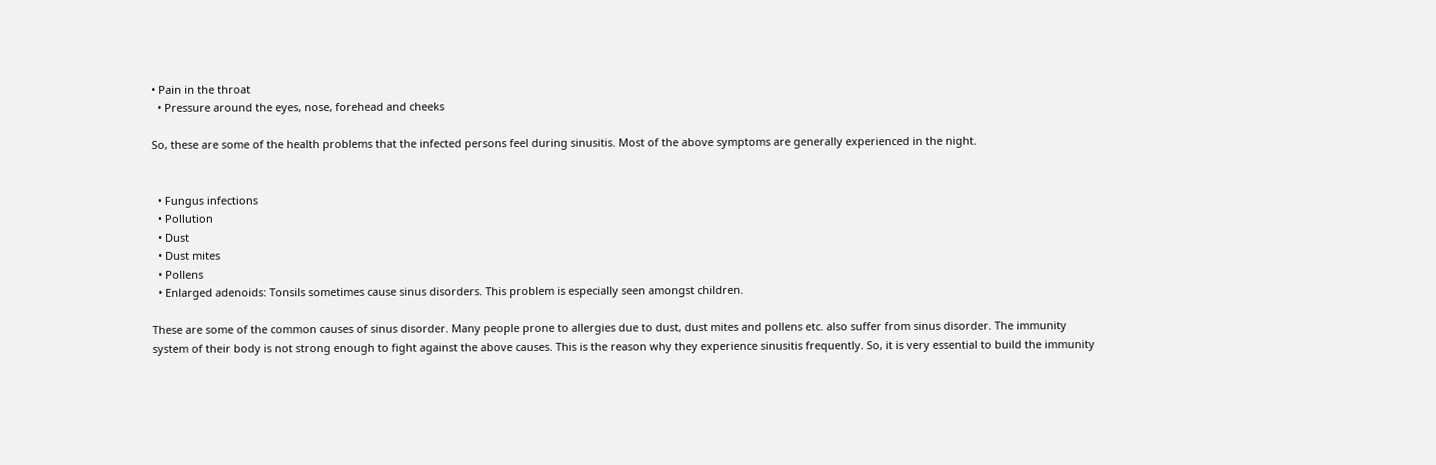• Pain in the throat
  • Pressure around the eyes, nose, forehead and cheeks

So, these are some of the health problems that the infected persons feel during sinusitis. Most of the above symptoms are generally experienced in the night.


  • Fungus infections
  • Pollution
  • Dust
  • Dust mites
  • Pollens
  • Enlarged adenoids: Tonsils sometimes cause sinus disorders. This problem is especially seen amongst children.

These are some of the common causes of sinus disorder. Many people prone to allergies due to dust, dust mites and pollens etc. also suffer from sinus disorder. The immunity system of their body is not strong enough to fight against the above causes. This is the reason why they experience sinusitis frequently. So, it is very essential to build the immunity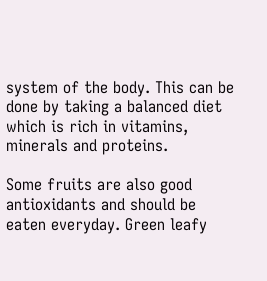system of the body. This can be done by taking a balanced diet which is rich in vitamins, minerals and proteins.

Some fruits are also good antioxidants and should be eaten everyday. Green leafy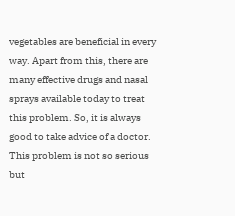vegetables are beneficial in every way. Apart from this, there are many effective drugs and nasal sprays available today to treat this problem. So, it is always good to take advice of a doctor. This problem is not so serious but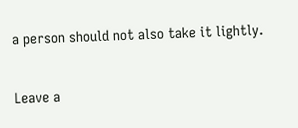a person should not also take it lightly.

Leave a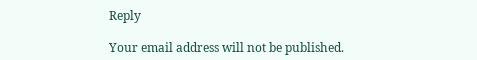Reply

Your email address will not be published.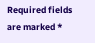Required fields are marked *